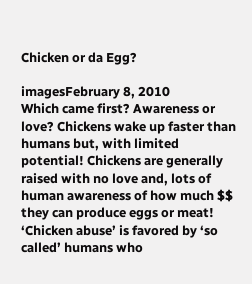Chicken or da Egg?

imagesFebruary 8, 2010
Which came first? Awareness or love? Chickens wake up faster than humans but, with limited potential! Chickens are generally raised with no love and, lots of human awareness of how much $$ they can produce eggs or meat! ‘Chicken abuse’ is favored by ‘so called’ humans who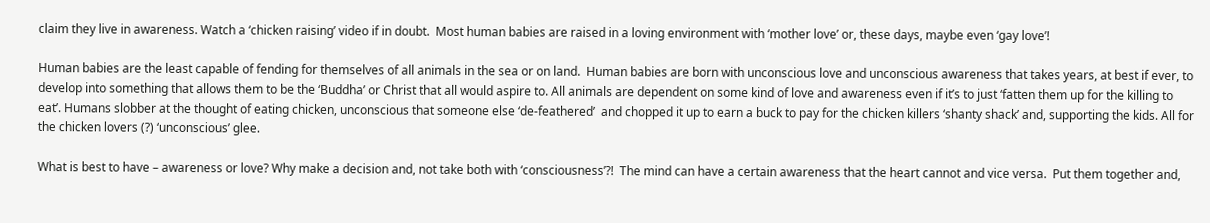claim they live in awareness. Watch a ‘chicken raising’ video if in doubt.  Most human babies are raised in a loving environment with ‘mother love’ or, these days, maybe even ‘gay love’!

Human babies are the least capable of fending for themselves of all animals in the sea or on land.  Human babies are born with unconscious love and unconscious awareness that takes years, at best if ever, to develop into something that allows them to be the ‘Buddha’ or Christ that all would aspire to. All animals are dependent on some kind of love and awareness even if it’s to just ‘fatten them up for the killing to eat’. Humans slobber at the thought of eating chicken, unconscious that someone else ‘de-feathered’  and chopped it up to earn a buck to pay for the chicken killers ‘shanty shack’ and, supporting the kids. All for the chicken lovers (?) ‘unconscious’ glee.

What is best to have – awareness or love? Why make a decision and, not take both with ‘consciousness’?!  The mind can have a certain awareness that the heart cannot and vice versa.  Put them together and,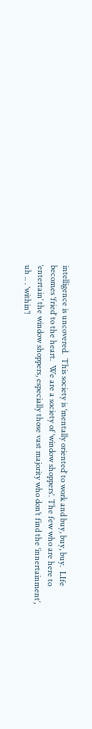intelligence is uncovered.  This society is ‘mentally oriented’ to work and buy, buy, buy.  LIfe becomes ‘fried’ to the heart.  We are a society of ‘window shoppers’. The few who are here to ‘entertain’ the window shoppers, especially those vast majority who don’t find the ‘innertainment’, uh .. . ‘within’!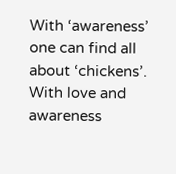With ‘awareness’ one can find all about ‘chickens’.  With love and awareness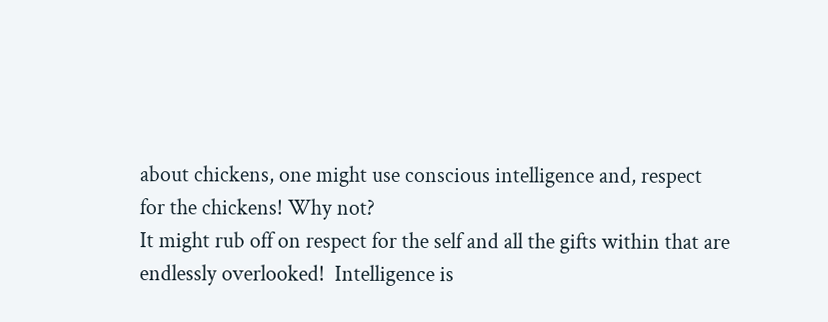about chickens, one might use conscious intelligence and, respect for the chickens! Why not?
It might rub off on respect for the self and all the gifts within that are endlessly overlooked!  Intelligence is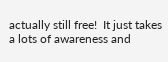actually still free!  It just takes a lots of awareness and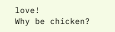love!
Why be chicken?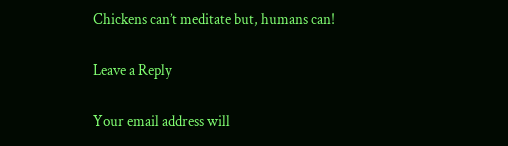Chickens can’t meditate but, humans can!

Leave a Reply

Your email address will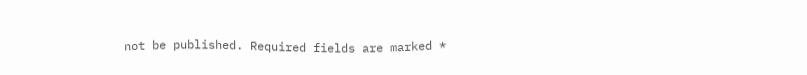not be published. Required fields are marked *